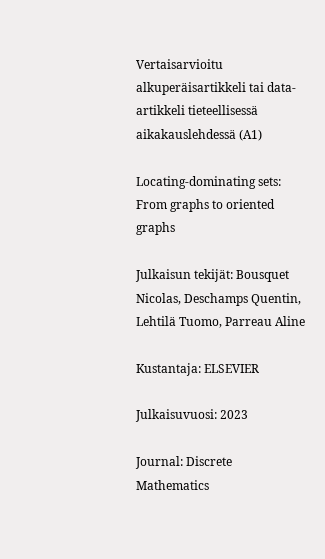Vertaisarvioitu alkuperäisartikkeli tai data-artikkeli tieteellisessä aikakauslehdessä (A1)

Locating-dominating sets: From graphs to oriented graphs

Julkaisun tekijät: Bousquet Nicolas, Deschamps Quentin, Lehtilä Tuomo, Parreau Aline

Kustantaja: ELSEVIER

Julkaisuvuosi: 2023

Journal: Discrete Mathematics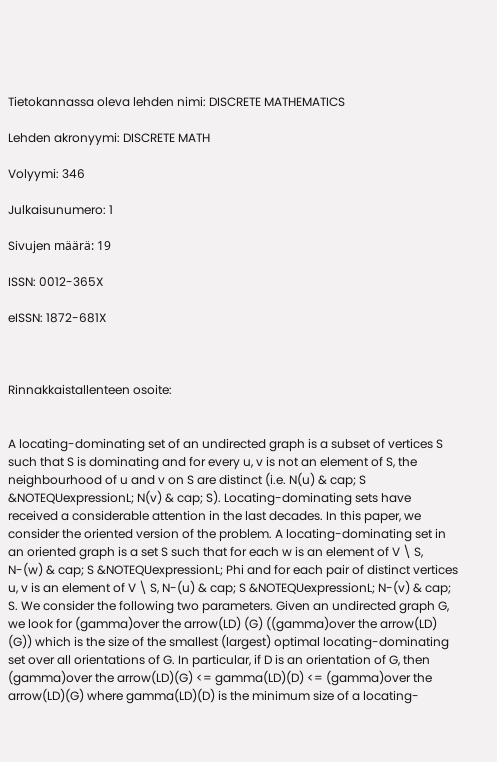Tietokannassa oleva lehden nimi: DISCRETE MATHEMATICS

Lehden akronyymi: DISCRETE MATH

Volyymi: 346

Julkaisunumero: 1

Sivujen määrä: 19

ISSN: 0012-365X

eISSN: 1872-681X



Rinnakkaistallenteen osoite:


A locating-dominating set of an undirected graph is a subset of vertices S such that S is dominating and for every u, v is not an element of S, the neighbourhood of u and v on S are distinct (i.e. N(u) & cap; S &NOTEQUexpressionL; N(v) & cap; S). Locating-dominating sets have received a considerable attention in the last decades. In this paper, we consider the oriented version of the problem. A locating-dominating set in an oriented graph is a set S such that for each w is an element of V \ S, N-(w) & cap; S &NOTEQUexpressionL; Phi and for each pair of distinct vertices u, v is an element of V \ S, N-(u) & cap; S &NOTEQUexpressionL; N-(v) & cap; S. We consider the following two parameters. Given an undirected graph G, we look for (gamma)over the arrow(LD) (G) ((gamma)over the arrow(LD) (G)) which is the size of the smallest (largest) optimal locating-dominating set over all orientations of G. In particular, if D is an orientation of G, then (gamma)over the arrow(LD)(G) <= gamma(LD)(D) <= (gamma)over the arrow(LD)(G) where gamma(LD)(D) is the minimum size of a locating-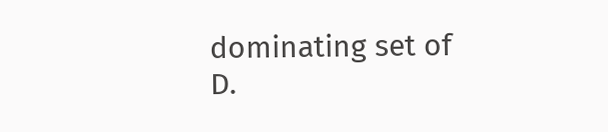dominating set of D.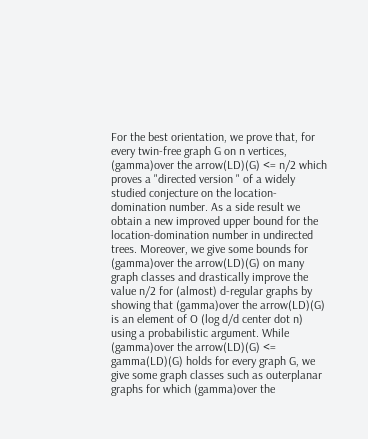For the best orientation, we prove that, for every twin-free graph G on n vertices, (gamma)over the arrow(LD)(G) <= n/2 which proves a "directed version " of a widely studied conjecture on the location-domination number. As a side result we obtain a new improved upper bound for the location-domination number in undirected trees. Moreover, we give some bounds for (gamma)over the arrow(LD)(G) on many graph classes and drastically improve the value n/2 for (almost) d-regular graphs by showing that (gamma)over the arrow(LD)(G) is an element of O (log d/d center dot n) using a probabilistic argument. While (gamma)over the arrow(LD)(G) <= gamma(LD)(G) holds for every graph G, we give some graph classes such as outerplanar graphs for which (gamma)over the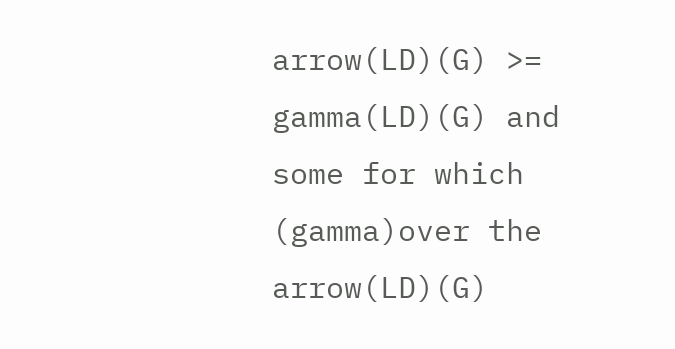arrow(LD)(G) >= gamma(LD)(G) and some for which (gamma)over the arrow(LD)(G)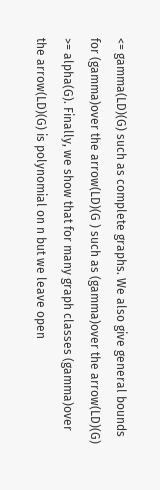<= gamma(LD)(G) such as complete graphs. We also give general bounds for (gamma)over the arrow(LD)(G ) such as (gamma)over the arrow(LD)(G) >= alpha(G). Finally, we show that for many graph classes (gamma)over the arrow(LD)(G) is polynomial on n but we leave open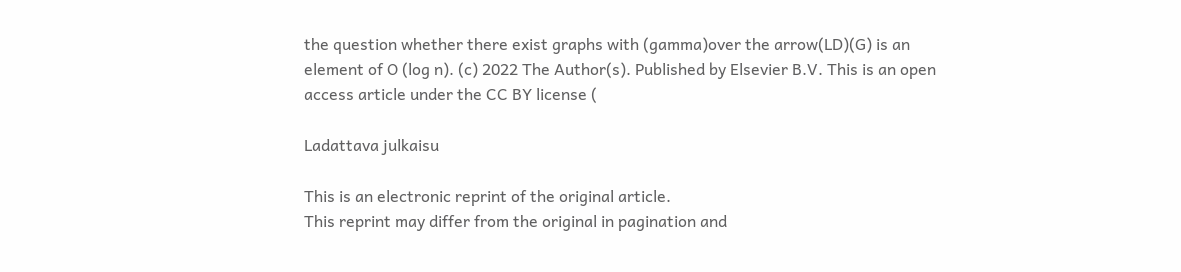the question whether there exist graphs with (gamma)over the arrow(LD)(G) is an element of O (log n). (c) 2022 The Author(s). Published by Elsevier B.V. This is an open access article under the CC BY license (

Ladattava julkaisu

This is an electronic reprint of the original article.
This reprint may differ from the original in pagination and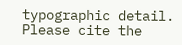typographic detail. Please cite the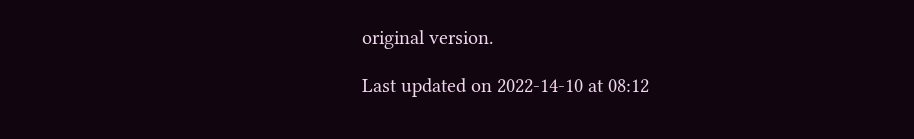original version.

Last updated on 2022-14-10 at 08:12